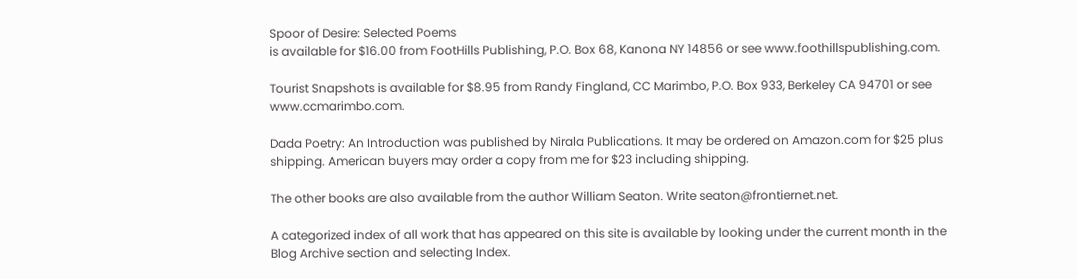Spoor of Desire: Selected Poems
is available for $16.00 from FootHills Publishing, P.O. Box 68, Kanona NY 14856 or see www.foothillspublishing.com.

Tourist Snapshots is available for $8.95 from Randy Fingland, CC Marimbo, P.O. Box 933, Berkeley CA 94701 or see www.ccmarimbo.com.

Dada Poetry: An Introduction was published by Nirala Publications. It may be ordered on Amazon.com for $25 plus shipping. American buyers may order a copy from me for $23 including shipping.

The other books are also available from the author William Seaton. Write seaton@frontiernet.net.

A categorized index of all work that has appeared on this site is available by looking under the current month in the Blog Archive section and selecting Index.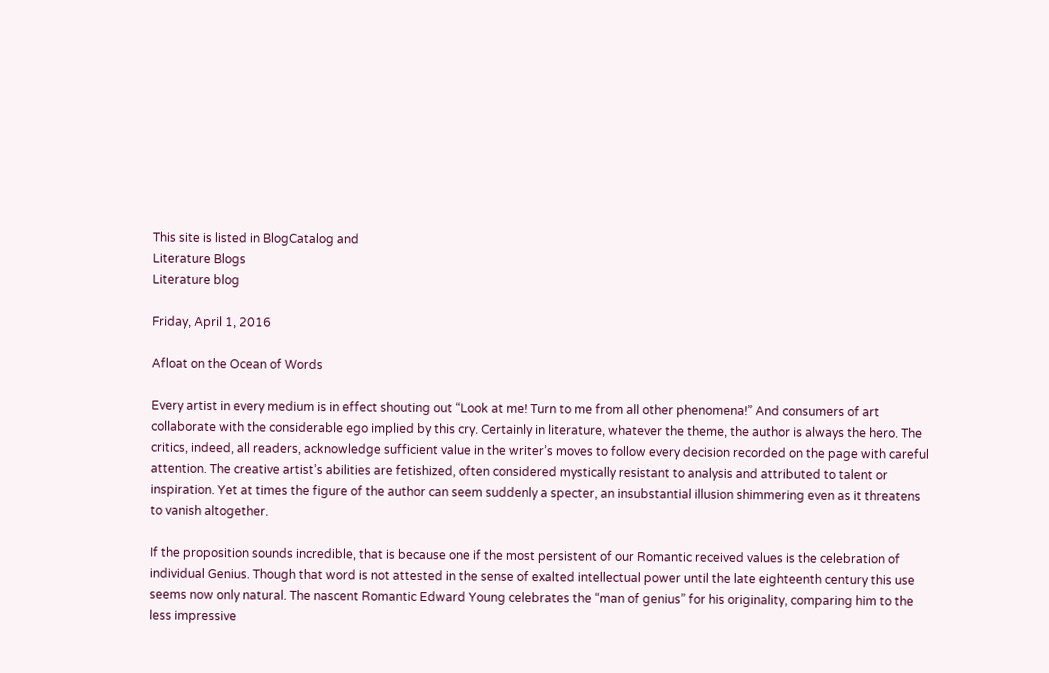This site is listed in BlogCatalog and
Literature Blogs
Literature blog

Friday, April 1, 2016

Afloat on the Ocean of Words

Every artist in every medium is in effect shouting out “Look at me! Turn to me from all other phenomena!” And consumers of art collaborate with the considerable ego implied by this cry. Certainly in literature, whatever the theme, the author is always the hero. The critics, indeed, all readers, acknowledge sufficient value in the writer’s moves to follow every decision recorded on the page with careful attention. The creative artist’s abilities are fetishized, often considered mystically resistant to analysis and attributed to talent or inspiration. Yet at times the figure of the author can seem suddenly a specter, an insubstantial illusion shimmering even as it threatens to vanish altogether.

If the proposition sounds incredible, that is because one if the most persistent of our Romantic received values is the celebration of individual Genius. Though that word is not attested in the sense of exalted intellectual power until the late eighteenth century this use seems now only natural. The nascent Romantic Edward Young celebrates the “man of genius” for his originality, comparing him to the less impressive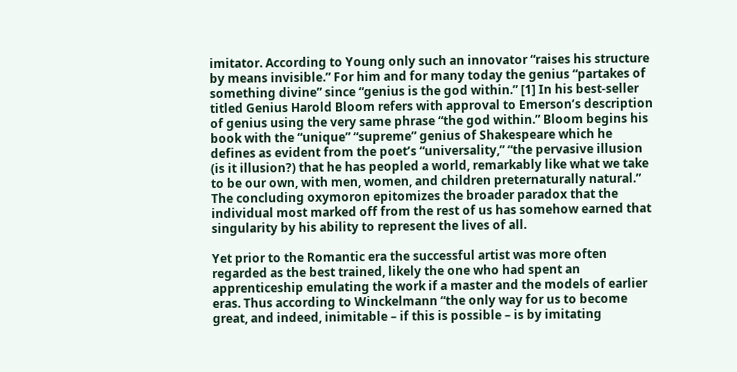imitator. According to Young only such an innovator “raises his structure by means invisible.” For him and for many today the genius “partakes of something divine” since “genius is the god within.” [1] In his best-seller titled Genius Harold Bloom refers with approval to Emerson’s description of genius using the very same phrase “the god within.” Bloom begins his book with the “unique” “supreme” genius of Shakespeare which he defines as evident from the poet’s “universality,” “the pervasive illusion (is it illusion?) that he has peopled a world, remarkably like what we take to be our own, with men, women, and children preternaturally natural.” The concluding oxymoron epitomizes the broader paradox that the individual most marked off from the rest of us has somehow earned that singularity by his ability to represent the lives of all.

Yet prior to the Romantic era the successful artist was more often regarded as the best trained, likely the one who had spent an apprenticeship emulating the work if a master and the models of earlier eras. Thus according to Winckelmann “the only way for us to become great, and indeed, inimitable – if this is possible – is by imitating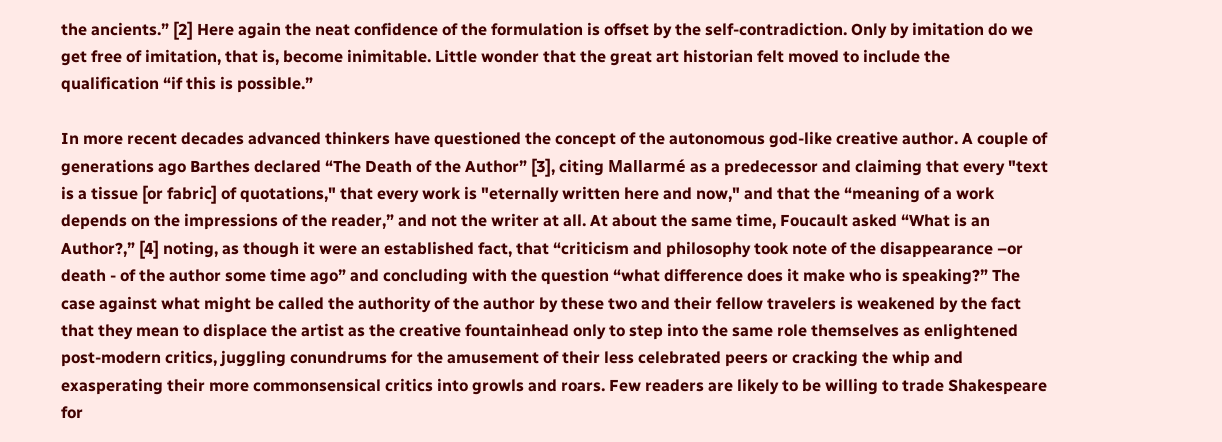the ancients.” [2] Here again the neat confidence of the formulation is offset by the self-contradiction. Only by imitation do we get free of imitation, that is, become inimitable. Little wonder that the great art historian felt moved to include the qualification “if this is possible.”

In more recent decades advanced thinkers have questioned the concept of the autonomous god-like creative author. A couple of generations ago Barthes declared “The Death of the Author” [3], citing Mallarmé as a predecessor and claiming that every "text is a tissue [or fabric] of quotations," that every work is "eternally written here and now," and that the “meaning of a work depends on the impressions of the reader,” and not the writer at all. At about the same time, Foucault asked “What is an Author?,” [4] noting, as though it were an established fact, that “criticism and philosophy took note of the disappearance –or death - of the author some time ago” and concluding with the question “what difference does it make who is speaking?” The case against what might be called the authority of the author by these two and their fellow travelers is weakened by the fact that they mean to displace the artist as the creative fountainhead only to step into the same role themselves as enlightened post-modern critics, juggling conundrums for the amusement of their less celebrated peers or cracking the whip and exasperating their more commonsensical critics into growls and roars. Few readers are likely to be willing to trade Shakespeare for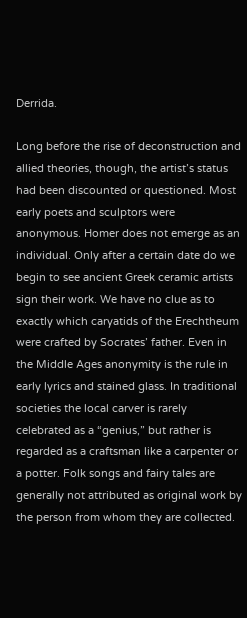Derrida.

Long before the rise of deconstruction and allied theories, though, the artist’s status had been discounted or questioned. Most early poets and sculptors were anonymous. Homer does not emerge as an individual. Only after a certain date do we begin to see ancient Greek ceramic artists sign their work. We have no clue as to exactly which caryatids of the Erechtheum were crafted by Socrates’ father. Even in the Middle Ages anonymity is the rule in early lyrics and stained glass. In traditional societies the local carver is rarely celebrated as a “genius,” but rather is regarded as a craftsman like a carpenter or a potter. Folk songs and fairy tales are generally not attributed as original work by the person from whom they are collected.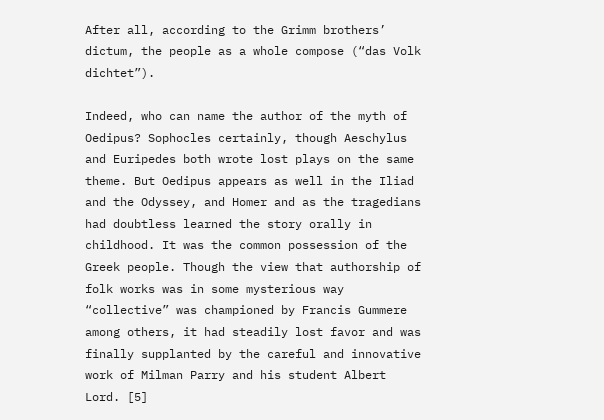After all, according to the Grimm brothers’ dictum, the people as a whole compose (“das Volk dichtet”).

Indeed, who can name the author of the myth of Oedipus? Sophocles certainly, though Aeschylus and Euripedes both wrote lost plays on the same theme. But Oedipus appears as well in the Iliad and the Odyssey, and Homer and as the tragedians had doubtless learned the story orally in childhood. It was the common possession of the Greek people. Though the view that authorship of folk works was in some mysterious way “collective” was championed by Francis Gummere among others, it had steadily lost favor and was finally supplanted by the careful and innovative work of Milman Parry and his student Albert Lord. [5]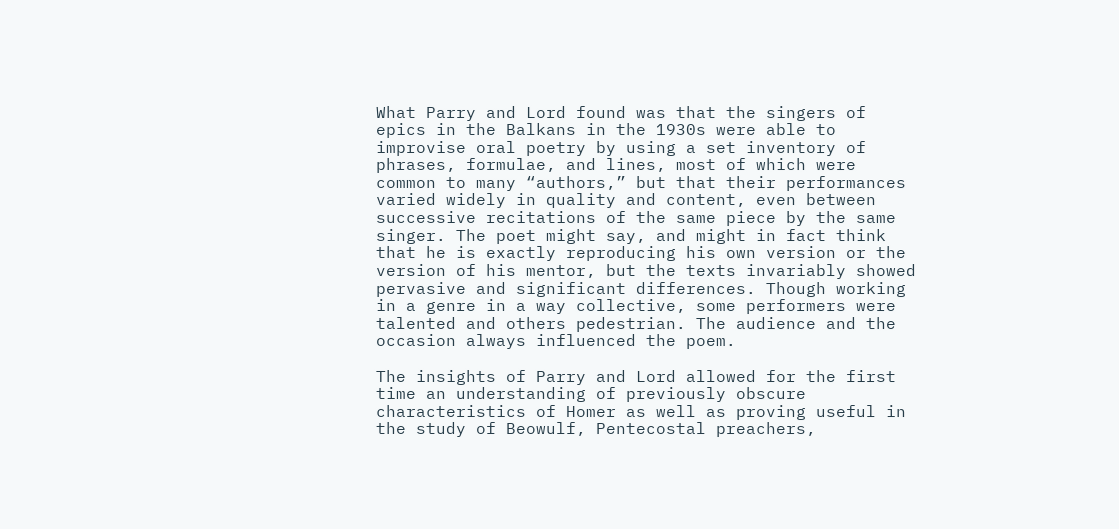What Parry and Lord found was that the singers of epics in the Balkans in the 1930s were able to improvise oral poetry by using a set inventory of phrases, formulae, and lines, most of which were common to many “authors,” but that their performances varied widely in quality and content, even between successive recitations of the same piece by the same singer. The poet might say, and might in fact think that he is exactly reproducing his own version or the version of his mentor, but the texts invariably showed pervasive and significant differences. Though working in a genre in a way collective, some performers were talented and others pedestrian. The audience and the occasion always influenced the poem.

The insights of Parry and Lord allowed for the first time an understanding of previously obscure characteristics of Homer as well as proving useful in the study of Beowulf, Pentecostal preachers,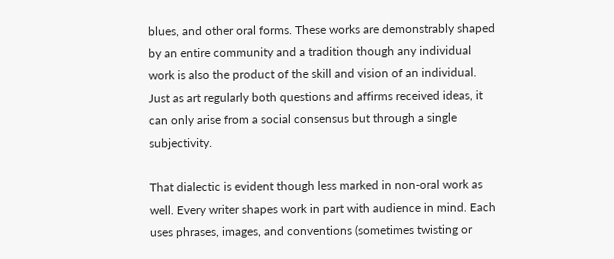blues, and other oral forms. These works are demonstrably shaped by an entire community and a tradition though any individual work is also the product of the skill and vision of an individual. Just as art regularly both questions and affirms received ideas, it can only arise from a social consensus but through a single subjectivity.

That dialectic is evident though less marked in non-oral work as well. Every writer shapes work in part with audience in mind. Each uses phrases, images, and conventions (sometimes twisting or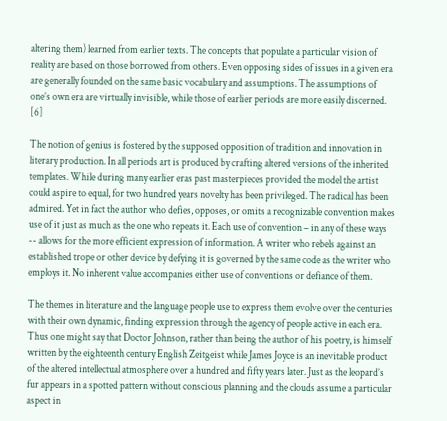altering them) learned from earlier texts. The concepts that populate a particular vision of reality are based on those borrowed from others. Even opposing sides of issues in a given era are generally founded on the same basic vocabulary and assumptions. The assumptions of one’s own era are virtually invisible, while those of earlier periods are more easily discerned. [6]

The notion of genius is fostered by the supposed opposition of tradition and innovation in literary production. In all periods art is produced by crafting altered versions of the inherited templates. While during many earlier eras past masterpieces provided the model the artist could aspire to equal, for two hundred years novelty has been privileged. The radical has been admired. Yet in fact the author who defies, opposes, or omits a recognizable convention makes use of it just as much as the one who repeats it. Each use of convention – in any of these ways -- allows for the more efficient expression of information. A writer who rebels against an established trope or other device by defying it is governed by the same code as the writer who employs it. No inherent value accompanies either use of conventions or defiance of them.

The themes in literature and the language people use to express them evolve over the centuries with their own dynamic, finding expression through the agency of people active in each era. Thus one might say that Doctor Johnson, rather than being the author of his poetry, is himself written by the eighteenth century English Zeitgeist while James Joyce is an inevitable product of the altered intellectual atmosphere over a hundred and fifty years later. Just as the leopard’s fur appears in a spotted pattern without conscious planning and the clouds assume a particular aspect in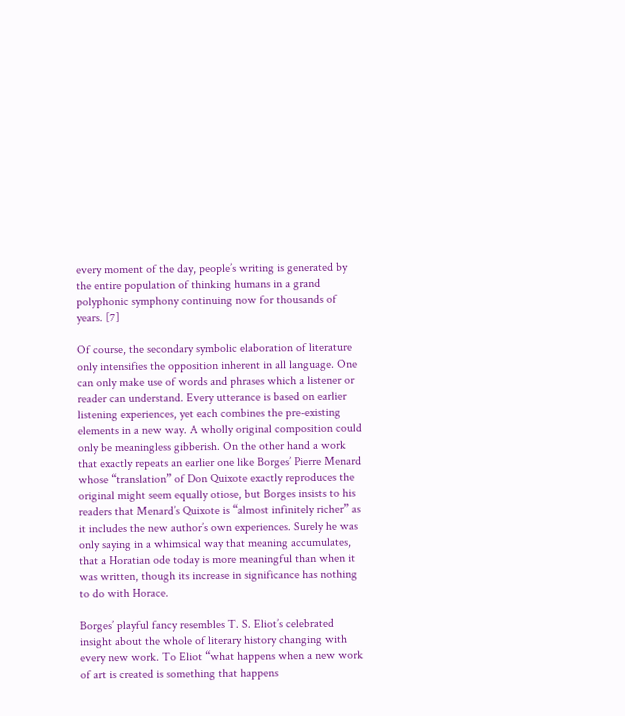every moment of the day, people’s writing is generated by the entire population of thinking humans in a grand polyphonic symphony continuing now for thousands of years. [7]

Of course, the secondary symbolic elaboration of literature only intensifies the opposition inherent in all language. One can only make use of words and phrases which a listener or reader can understand. Every utterance is based on earlier listening experiences, yet each combines the pre-existing elements in a new way. A wholly original composition could only be meaningless gibberish. On the other hand a work that exactly repeats an earlier one like Borges’ Pierre Menard whose “translation” of Don Quixote exactly reproduces the original might seem equally otiose, but Borges insists to his readers that Menard’s Quixote is “almost infinitely richer” as it includes the new author’s own experiences. Surely he was only saying in a whimsical way that meaning accumulates, that a Horatian ode today is more meaningful than when it was written, though its increase in significance has nothing to do with Horace.

Borges’ playful fancy resembles T. S. Eliot’s celebrated insight about the whole of literary history changing with every new work. To Eliot “what happens when a new work of art is created is something that happens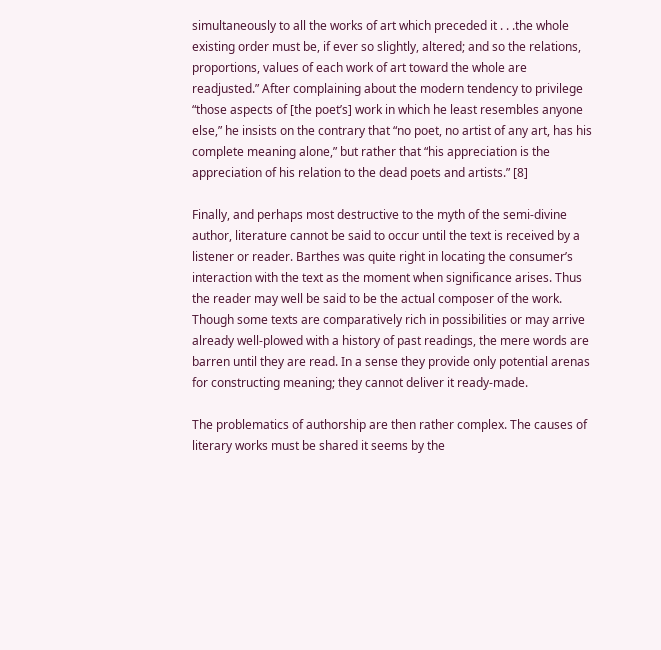simultaneously to all the works of art which preceded it . . .the whole existing order must be, if ever so slightly, altered; and so the relations, proportions, values of each work of art toward the whole are readjusted.” After complaining about the modern tendency to privilege “those aspects of [the poet’s] work in which he least resembles anyone else,” he insists on the contrary that “no poet, no artist of any art, has his complete meaning alone,” but rather that “his appreciation is the appreciation of his relation to the dead poets and artists.” [8]

Finally, and perhaps most destructive to the myth of the semi-divine author, literature cannot be said to occur until the text is received by a listener or reader. Barthes was quite right in locating the consumer’s interaction with the text as the moment when significance arises. Thus the reader may well be said to be the actual composer of the work. Though some texts are comparatively rich in possibilities or may arrive already well-plowed with a history of past readings, the mere words are barren until they are read. In a sense they provide only potential arenas for constructing meaning; they cannot deliver it ready-made.

The problematics of authorship are then rather complex. The causes of literary works must be shared it seems by the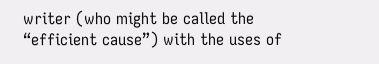writer (who might be called the “efficient cause”) with the uses of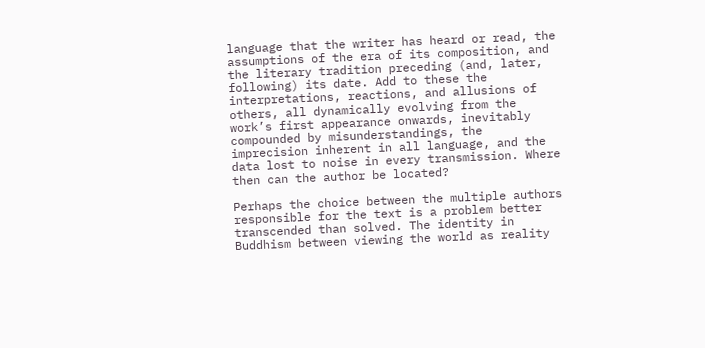language that the writer has heard or read, the assumptions of the era of its composition, and the literary tradition preceding (and, later, following) its date. Add to these the interpretations, reactions, and allusions of others, all dynamically evolving from the work’s first appearance onwards, inevitably compounded by misunderstandings, the imprecision inherent in all language, and the data lost to noise in every transmission. Where then can the author be located?

Perhaps the choice between the multiple authors responsible for the text is a problem better transcended than solved. The identity in Buddhism between viewing the world as reality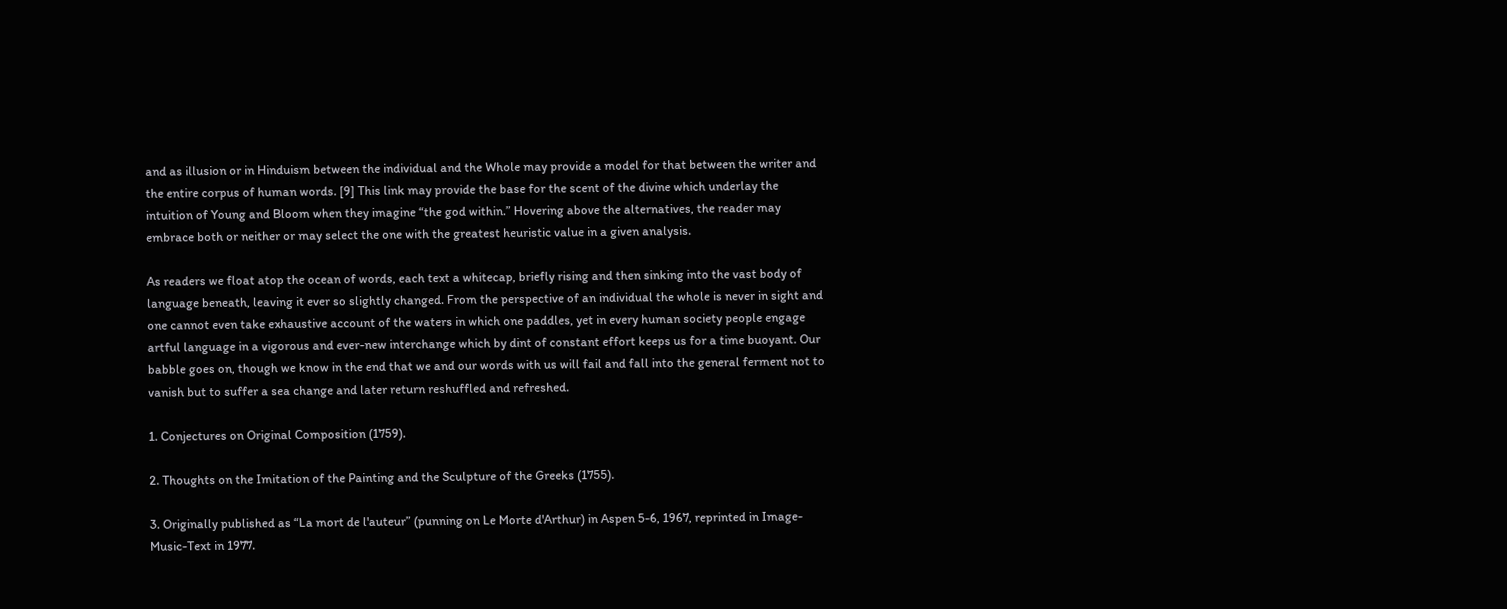and as illusion or in Hinduism between the individual and the Whole may provide a model for that between the writer and the entire corpus of human words. [9] This link may provide the base for the scent of the divine which underlay the intuition of Young and Bloom when they imagine “the god within.” Hovering above the alternatives, the reader may embrace both or neither or may select the one with the greatest heuristic value in a given analysis.

As readers we float atop the ocean of words, each text a whitecap, briefly rising and then sinking into the vast body of language beneath, leaving it ever so slightly changed. From the perspective of an individual the whole is never in sight and one cannot even take exhaustive account of the waters in which one paddles, yet in every human society people engage artful language in a vigorous and ever-new interchange which by dint of constant effort keeps us for a time buoyant. Our babble goes on, though we know in the end that we and our words with us will fail and fall into the general ferment not to vanish but to suffer a sea change and later return reshuffled and refreshed.

1. Conjectures on Original Composition (1759).

2. Thoughts on the Imitation of the Painting and the Sculpture of the Greeks (1755).

3. Originally published as “La mort de l'auteur” (punning on Le Morte d'Arthur) in Aspen 5-6, 1967, reprinted in Image-Music-Text in 1977.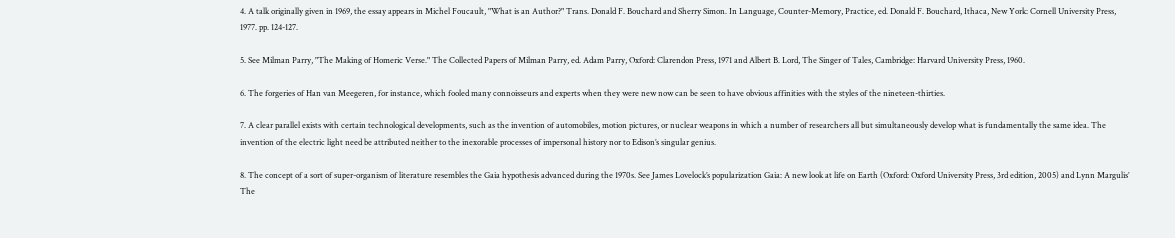4. A talk originally given in 1969, the essay appears in Michel Foucault, "What is an Author?" Trans. Donald F. Bouchard and Sherry Simon. In Language, Counter-Memory, Practice, ed. Donald F. Bouchard, Ithaca, New York: Cornell University Press, 1977. pp. 124-127.

5. See Milman Parry, "The Making of Homeric Verse." The Collected Papers of Milman Parry, ed. Adam Parry, Oxford: Clarendon Press, 1971 and Albert B. Lord, The Singer of Tales, Cambridge: Harvard University Press, 1960.

6. The forgeries of Han van Meegeren, for instance, which fooled many connoisseurs and experts when they were new now can be seen to have obvious affinities with the styles of the nineteen-thirties.

7. A clear parallel exists with certain technological developments, such as the invention of automobiles, motion pictures, or nuclear weapons in which a number of researchers all but simultaneously develop what is fundamentally the same idea. The invention of the electric light need be attributed neither to the inexorable processes of impersonal history nor to Edison’s singular genius.

8. The concept of a sort of super-organism of literature resembles the Gaia hypothesis advanced during the 1970s. See James Lovelock’s popularization Gaia: A new look at life on Earth (Oxford: Oxford University Press, 3rd edition, 2005) and Lynn Margulis’ The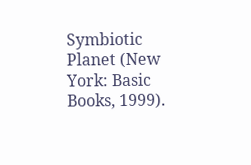Symbiotic Planet (New York: Basic Books, 1999).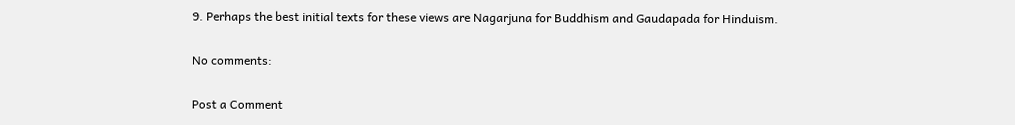9. Perhaps the best initial texts for these views are Nagarjuna for Buddhism and Gaudapada for Hinduism.

No comments:

Post a Comment